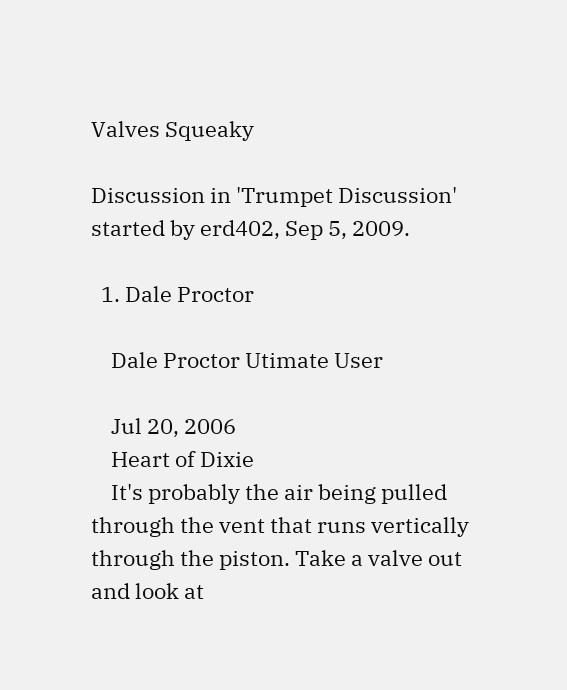Valves Squeaky

Discussion in 'Trumpet Discussion' started by erd402, Sep 5, 2009.

  1. Dale Proctor

    Dale Proctor Utimate User

    Jul 20, 2006
    Heart of Dixie
    It's probably the air being pulled through the vent that runs vertically through the piston. Take a valve out and look at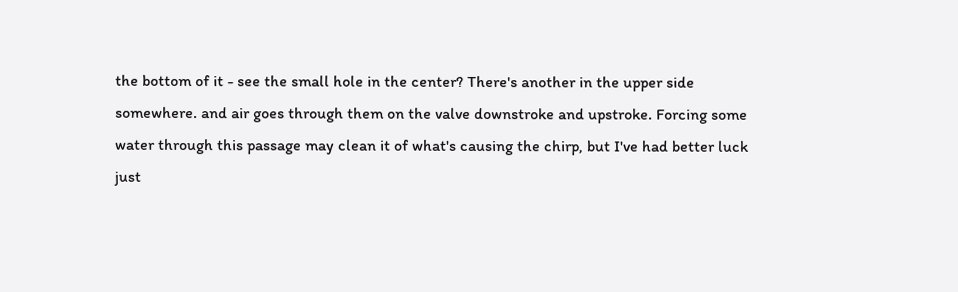the bottom of it - see the small hole in the center? There's another in the upper side somewhere. and air goes through them on the valve downstroke and upstroke. Forcing some water through this passage may clean it of what's causing the chirp, but I've had better luck just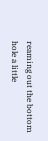reaming out the bottom hole a little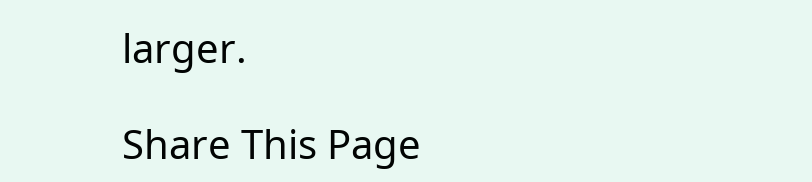larger.

Share This Page